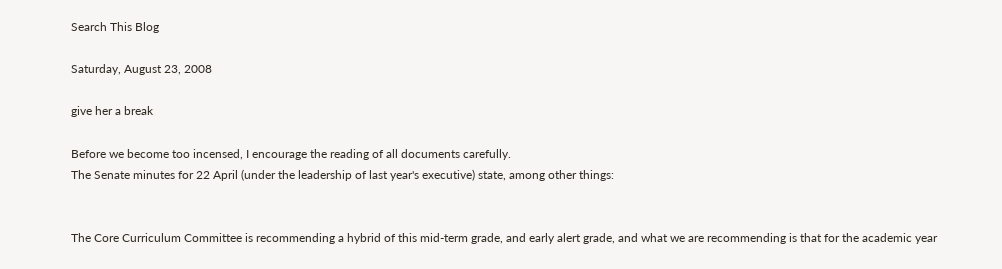Search This Blog

Saturday, August 23, 2008

give her a break

Before we become too incensed, I encourage the reading of all documents carefully.
The Senate minutes for 22 April (under the leadership of last year's executive) state, among other things:


The Core Curriculum Committee is recommending a hybrid of this mid-term grade, and early alert grade, and what we are recommending is that for the academic year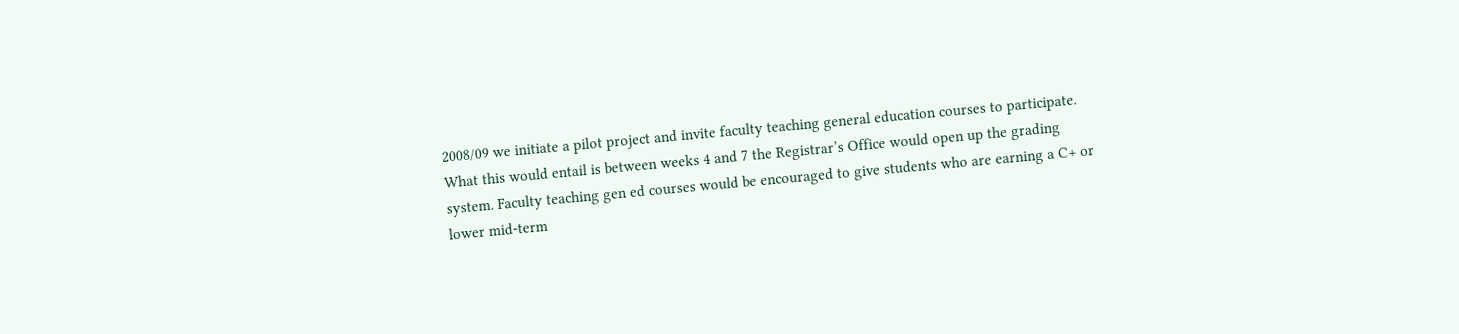2008/09 we initiate a pilot project and invite faculty teaching general education courses to participate. What this would entail is between weeks 4 and 7 the Registrar’s Office would open up the grading system. Faculty teaching gen ed courses would be encouraged to give students who are earning a C+ or lower mid-term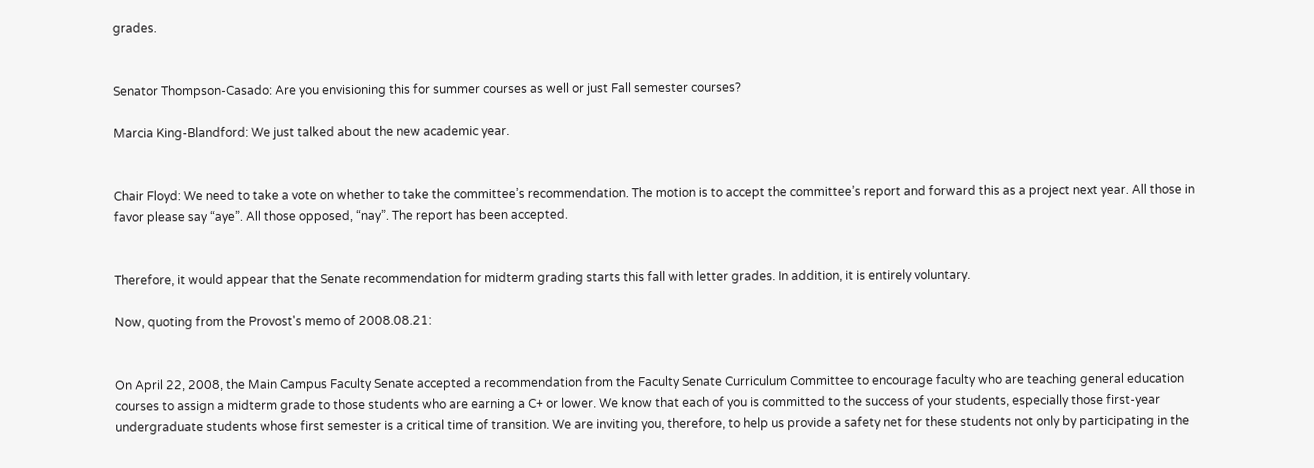grades.


Senator Thompson-Casado: Are you envisioning this for summer courses as well or just Fall semester courses?

Marcia King-Blandford: We just talked about the new academic year.


Chair Floyd: We need to take a vote on whether to take the committee’s recommendation. The motion is to accept the committee’s report and forward this as a project next year. All those in favor please say “aye”. All those opposed, “nay”. The report has been accepted.


Therefore, it would appear that the Senate recommendation for midterm grading starts this fall with letter grades. In addition, it is entirely voluntary.

Now, quoting from the Provost's memo of 2008.08.21:


On April 22, 2008, the Main Campus Faculty Senate accepted a recommendation from the Faculty Senate Curriculum Committee to encourage faculty who are teaching general education courses to assign a midterm grade to those students who are earning a C+ or lower. We know that each of you is committed to the success of your students, especially those first-year undergraduate students whose first semester is a critical time of transition. We are inviting you, therefore, to help us provide a safety net for these students not only by participating in the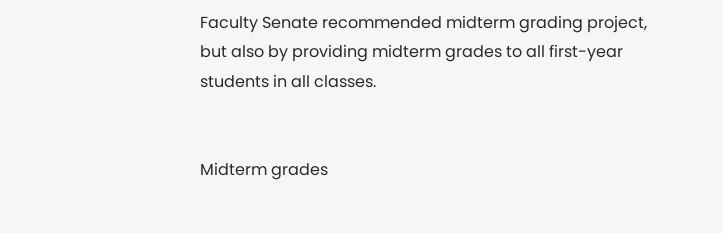Faculty Senate recommended midterm grading project, but also by providing midterm grades to all first-year students in all classes.


Midterm grades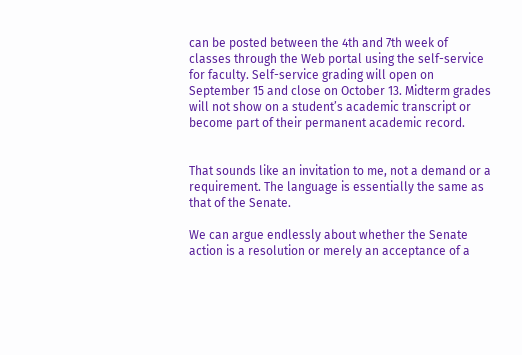can be posted between the 4th and 7th week of classes through the Web portal using the self-service for faculty. Self-service grading will open on September 15 and close on October 13. Midterm grades will not show on a student’s academic transcript or become part of their permanent academic record.


That sounds like an invitation to me, not a demand or a requirement. The language is essentially the same as that of the Senate.

We can argue endlessly about whether the Senate action is a resolution or merely an acceptance of a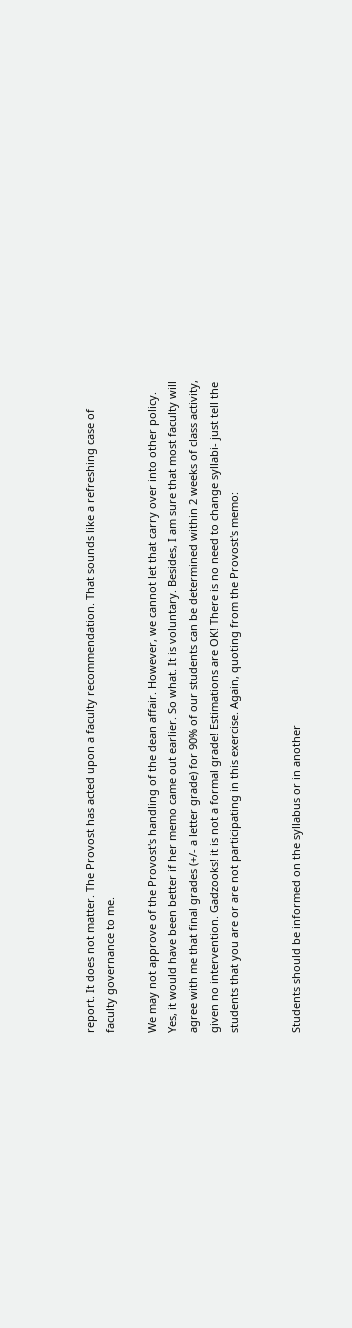report. It does not matter. The Provost has acted upon a faculty recommendation. That sounds like a refreshing case of faculty governance to me.

We may not approve of the Provost's handling of the dean affair. However, we cannot let that carry over into other policy. Yes, it would have been better if her memo came out earlier. So what. It is voluntary. Besides, I am sure that most faculty will agree with me that final grades (+/- a letter grade) for 90% of our students can be determined within 2 weeks of class activity, given no intervention. Gadzooks! it is not a formal grade! Estimations are OK! There is no need to change syllabi- just tell the students that you are or are not participating in this exercise. Again, quoting from the Provost's memo:


Students should be informed on the syllabus or in another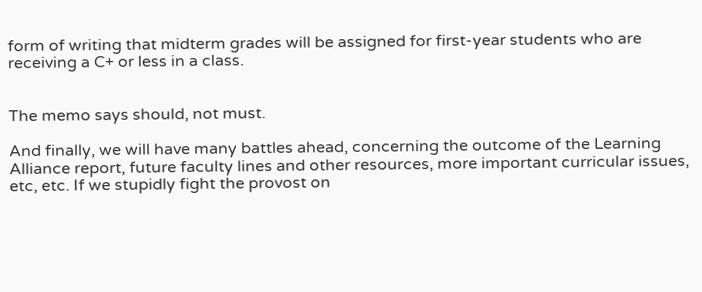form of writing that midterm grades will be assigned for first-year students who are receiving a C+ or less in a class.


The memo says should, not must.

And finally, we will have many battles ahead, concerning the outcome of the Learning Alliance report, future faculty lines and other resources, more important curricular issues, etc, etc. If we stupidly fight the provost on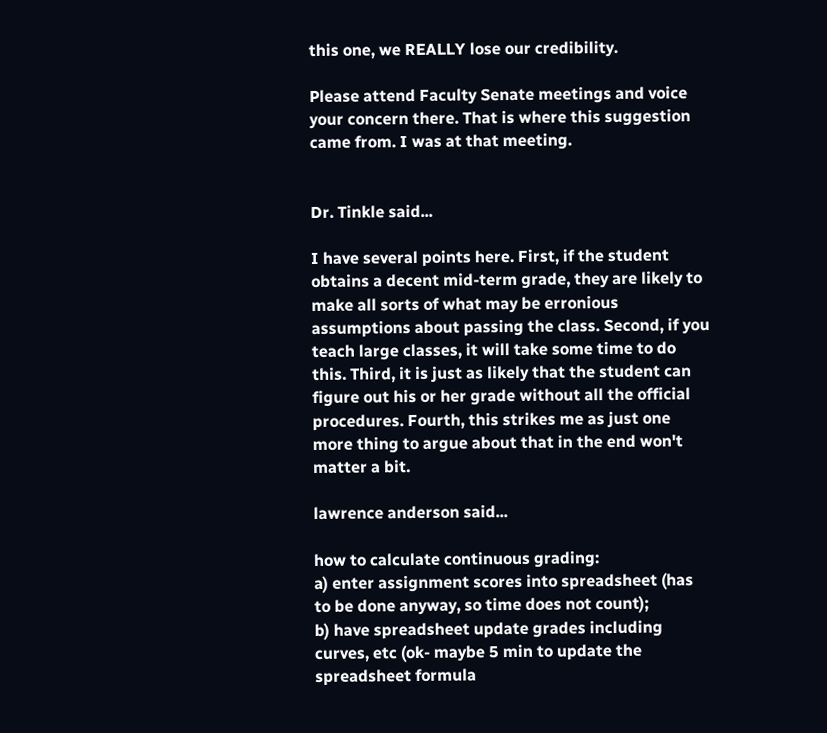this one, we REALLY lose our credibility.

Please attend Faculty Senate meetings and voice your concern there. That is where this suggestion came from. I was at that meeting.


Dr. Tinkle said...

I have several points here. First, if the student obtains a decent mid-term grade, they are likely to make all sorts of what may be erronious assumptions about passing the class. Second, if you teach large classes, it will take some time to do this. Third, it is just as likely that the student can figure out his or her grade without all the official procedures. Fourth, this strikes me as just one more thing to argue about that in the end won't matter a bit.

lawrence anderson said...

how to calculate continuous grading:
a) enter assignment scores into spreadsheet (has to be done anyway, so time does not count);
b) have spreadsheet update grades including curves, etc (ok- maybe 5 min to update the spreadsheet formula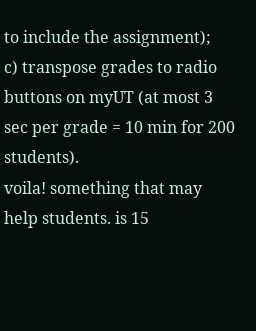to include the assignment);
c) transpose grades to radio buttons on myUT (at most 3 sec per grade = 10 min for 200 students).
voila! something that may help students. is 15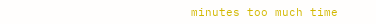minutes too much time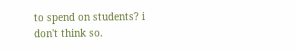to spend on students? i don't think so.